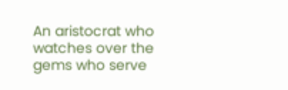An aristocrat who watches over the gems who serve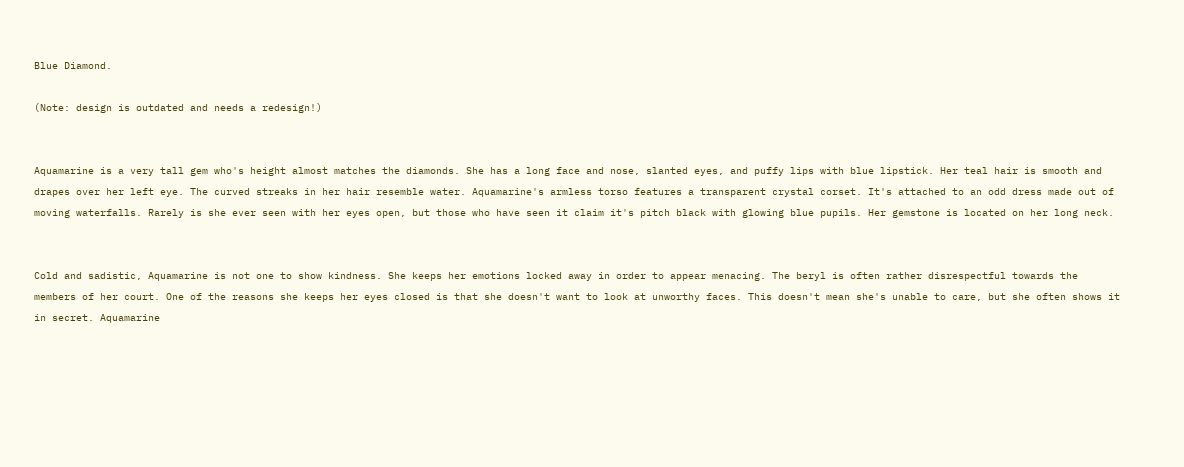Blue Diamond.

(Note: design is outdated and needs a redesign!)


Aquamarine is a very tall gem who's height almost matches the diamonds. She has a long face and nose, slanted eyes, and puffy lips with blue lipstick. Her teal hair is smooth and drapes over her left eye. The curved streaks in her hair resemble water. Aquamarine's armless torso features a transparent crystal corset. It's attached to an odd dress made out of moving waterfalls. Rarely is she ever seen with her eyes open, but those who have seen it claim it's pitch black with glowing blue pupils. Her gemstone is located on her long neck.


Cold and sadistic, Aquamarine is not one to show kindness. She keeps her emotions locked away in order to appear menacing. The beryl is often rather disrespectful towards the members of her court. One of the reasons she keeps her eyes closed is that she doesn't want to look at unworthy faces. This doesn't mean she's unable to care, but she often shows it in secret. Aquamarine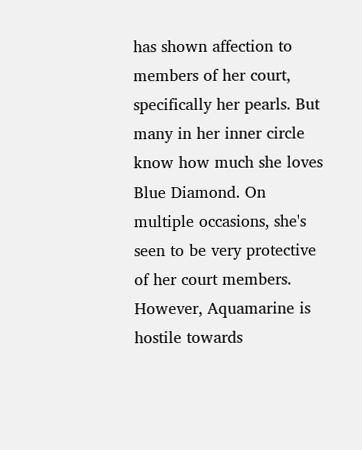has shown affection to members of her court, specifically her pearls. But many in her inner circle know how much she loves Blue Diamond. On multiple occasions, she's seen to be very protective of her court members. However, Aquamarine is hostile towards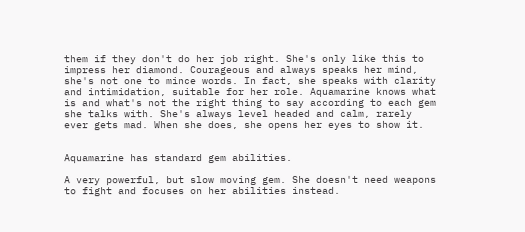them if they don't do her job right. She's only like this to impress her diamond. Courageous and always speaks her mind, she's not one to mince words. In fact, she speaks with clarity and intimidation, suitable for her role. Aquamarine knows what is and what's not the right thing to say according to each gem she talks with. She's always level headed and calm, rarely ever gets mad. When she does, she opens her eyes to show it.


Aquamarine has standard gem abilities.

A very powerful, but slow moving gem. She doesn't need weapons to fight and focuses on her abilities instead.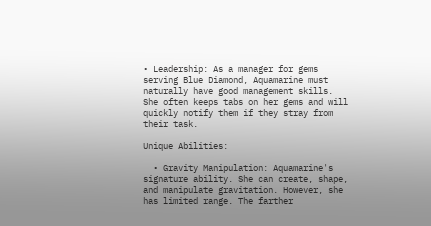• Leadership: As a manager for gems serving Blue Diamond, Aquamarine must naturally have good management skills. She often keeps tabs on her gems and will quickly notify them if they stray from their task.

Unique Abilities:

  • Gravity Manipulation: Aquamarine's signature ability. She can create, shape, and manipulate gravitation. However, she has limited range. The farther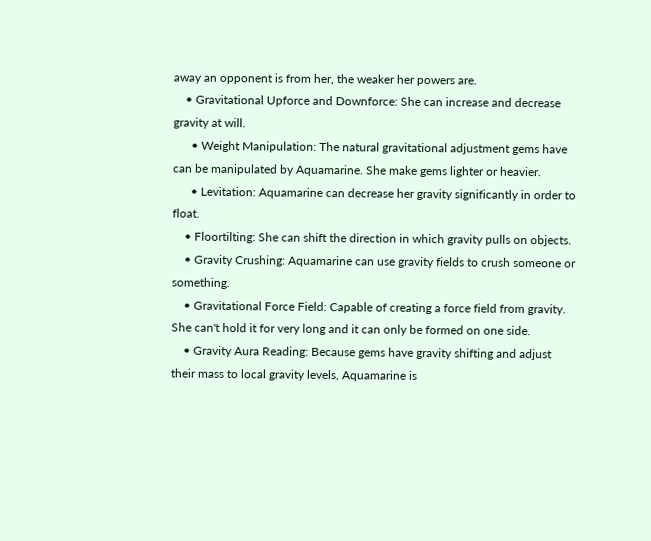away an opponent is from her, the weaker her powers are.
    • Gravitational Upforce and Downforce: She can increase and decrease gravity at will.
      • Weight Manipulation: The natural gravitational adjustment gems have can be manipulated by Aquamarine. She make gems lighter or heavier.
      • Levitation: Aquamarine can decrease her gravity significantly in order to float.
    • Floortilting: She can shift the direction in which gravity pulls on objects.
    • Gravity Crushing: Aquamarine can use gravity fields to crush someone or something.
    • Gravitational Force Field: Capable of creating a force field from gravity. She can't hold it for very long and it can only be formed on one side.
    • Gravity Aura Reading: Because gems have gravity shifting and adjust their mass to local gravity levels, Aquamarine is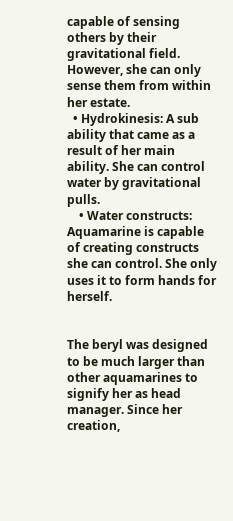capable of sensing others by their gravitational field. However, she can only sense them from within her estate.
  • Hydrokinesis: A sub ability that came as a result of her main ability. She can control water by gravitational pulls.
    • Water constructs: Aquamarine is capable of creating constructs she can control. She only uses it to form hands for herself.


The beryl was designed to be much larger than other aquamarines to signify her as head manager. Since her creation,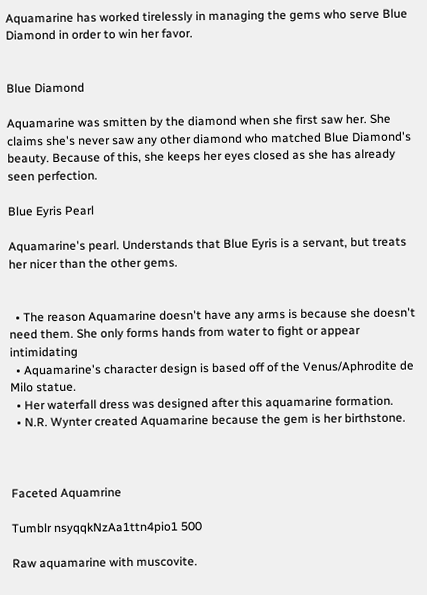Aquamarine has worked tirelessly in managing the gems who serve Blue Diamond in order to win her favor.


Blue Diamond

Aquamarine was smitten by the diamond when she first saw her. She claims she's never saw any other diamond who matched Blue Diamond's beauty. Because of this, she keeps her eyes closed as she has already seen perfection.

Blue Eyris Pearl

Aquamarine's pearl. Understands that Blue Eyris is a servant, but treats her nicer than the other gems.


  • The reason Aquamarine doesn't have any arms is because she doesn't need them. She only forms hands from water to fight or appear intimidating
  • Aquamarine's character design is based off of the Venus/Aphrodite de Milo statue.
  • Her waterfall dress was designed after this aquamarine formation.
  • N.R. Wynter created Aquamarine because the gem is her birthstone.



Faceted Aquamrine

Tumblr nsyqqkNzAa1ttn4pio1 500

Raw aquamarine with muscovite.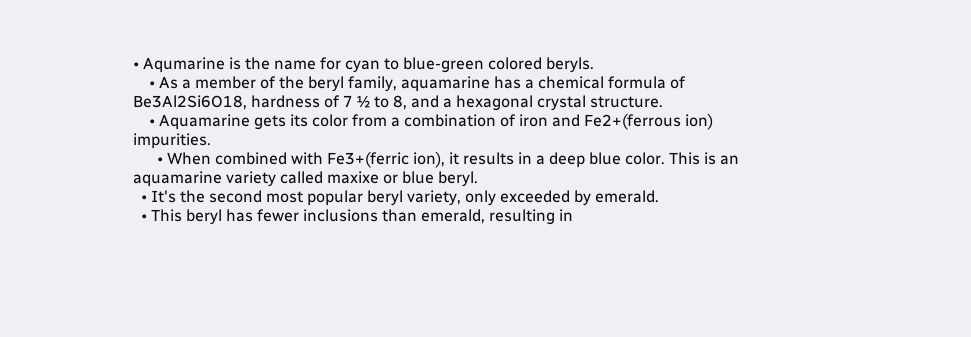• Aqumarine is the name for cyan to blue-green colored beryls.
    • As a member of the beryl family, aquamarine has a chemical formula of Be3Al2Si6O18, hardness of 7 ½ to 8, and a hexagonal crystal structure.
    • Aquamarine gets its color from a combination of iron and Fe2+(ferrous ion) impurities.
      • When combined with Fe3+(ferric ion), it results in a deep blue color. This is an aquamarine variety called maxixe or blue beryl.
  • It's the second most popular beryl variety, only exceeded by emerald.
  • This beryl has fewer inclusions than emerald, resulting in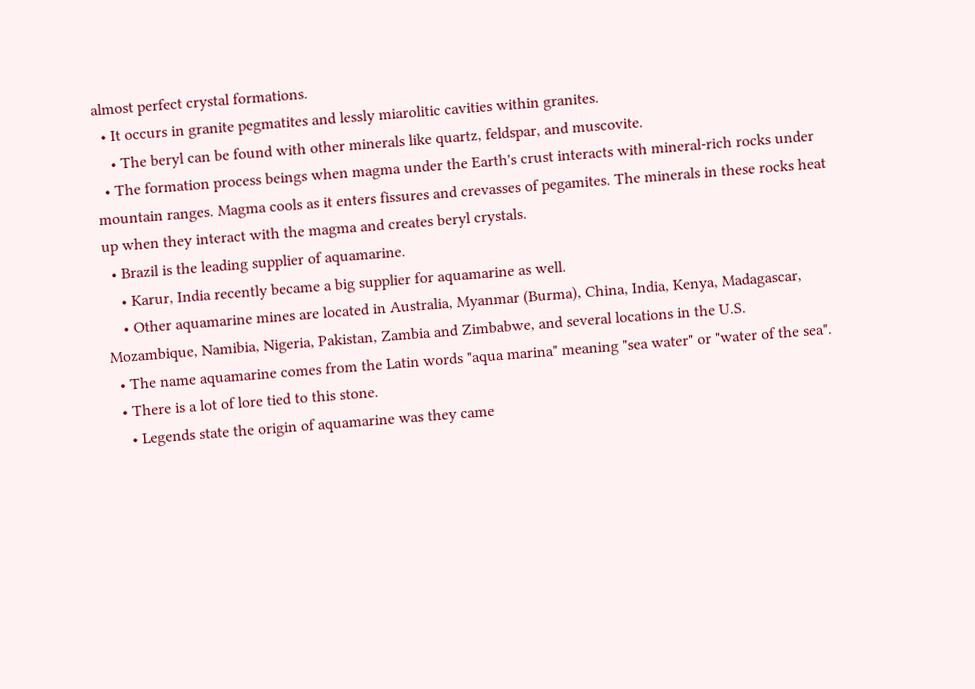almost perfect crystal formations.
  • It occurs in granite pegmatites and lessly miarolitic cavities within granites.
    • The beryl can be found with other minerals like quartz, feldspar, and muscovite.
  • The formation process beings when magma under the Earth's crust interacts with mineral-rich rocks under mountain ranges. Magma cools as it enters fissures and crevasses of pegamites. The minerals in these rocks heat up when they interact with the magma and creates beryl crystals.
  • Brazil is the leading supplier of aquamarine.
    • Karur, India recently became a big supplier for aquamarine as well.
    • Other aquamarine mines are located in Australia, Myanmar (Burma), China, India, Kenya, Madagascar, Mozambique, Namibia, Nigeria, Pakistan, Zambia and Zimbabwe, and several locations in the U.S.
  • The name aquamarine comes from the Latin words "aqua marina" meaning "sea water" or "water of the sea".
  • There is a lot of lore tied to this stone.
    • Legends state the origin of aquamarine was they came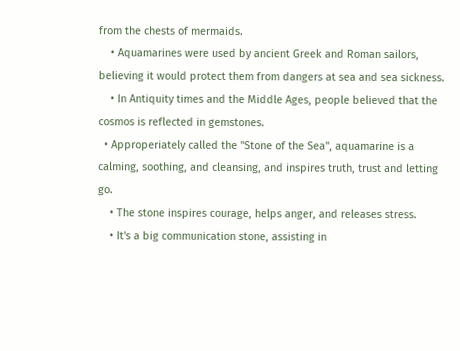from the chests of mermaids.
    • Aquamarines were used by ancient Greek and Roman sailors, believing it would protect them from dangers at sea and sea sickness.
    • In Antiquity times and the Middle Ages, people believed that the cosmos is reflected in gemstones.
  • Approperiately called the "Stone of the Sea", aquamarine is a calming, soothing, and cleansing, and inspires truth, trust and letting go.
    • The stone inspires courage, helps anger, and releases stress.
    • It's a big communication stone, assisting in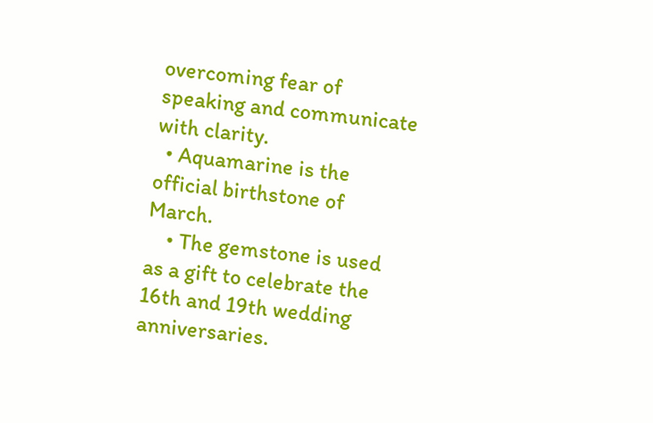overcoming fear of speaking and communicate with clarity.
  • Aquamarine is the official birthstone of March.
    • The gemstone is used as a gift to celebrate the 16th and 19th wedding anniversaries.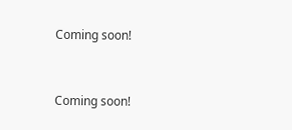Coming soon!


Coming soon!